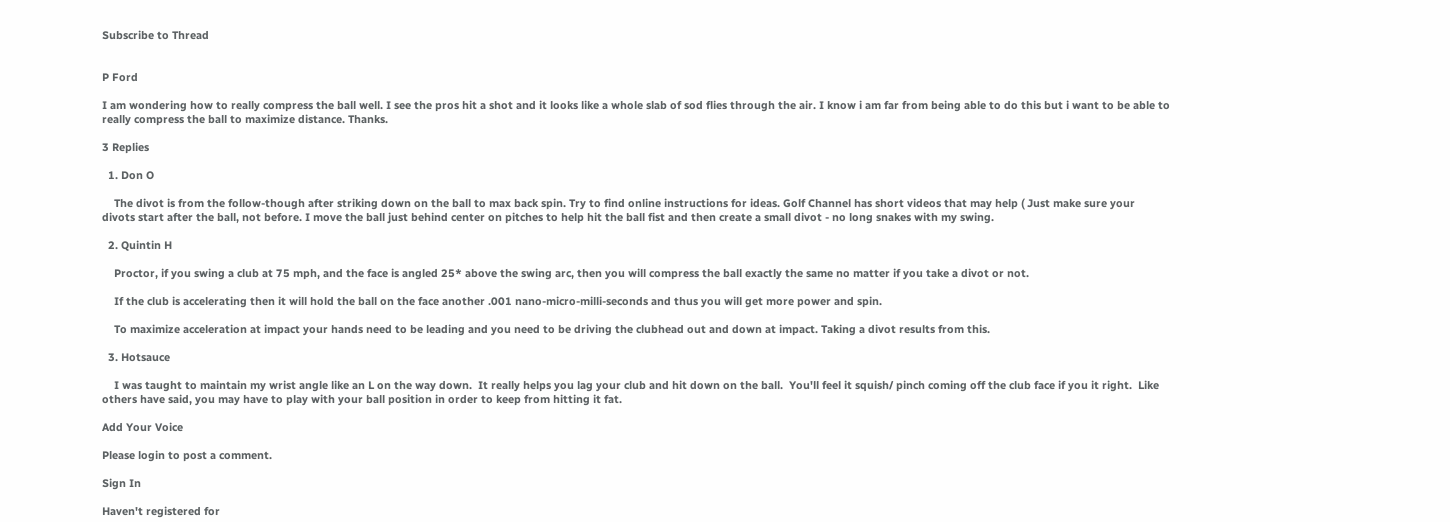Subscribe to Thread


P Ford

I am wondering how to really compress the ball well. I see the pros hit a shot and it looks like a whole slab of sod flies through the air. I know i am far from being able to do this but i want to be able to really compress the ball to maximize distance. Thanks.

3 Replies

  1. Don O

    The divot is from the follow-though after striking down on the ball to max back spin. Try to find online instructions for ideas. Golf Channel has short videos that may help ( Just make sure your divots start after the ball, not before. I move the ball just behind center on pitches to help hit the ball fist and then create a small divot - no long snakes with my swing.

  2. Quintin H

    Proctor, if you swing a club at 75 mph, and the face is angled 25* above the swing arc, then you will compress the ball exactly the same no matter if you take a divot or not.

    If the club is accelerating then it will hold the ball on the face another .001 nano-micro-milli-seconds and thus you will get more power and spin.

    To maximize acceleration at impact your hands need to be leading and you need to be driving the clubhead out and down at impact. Taking a divot results from this.

  3. Hotsauce

    I was taught to maintain my wrist angle like an L on the way down.  It really helps you lag your club and hit down on the ball.  You'll feel it squish/ pinch coming off the club face if you it right.  Like others have said, you may have to play with your ball position in order to keep from hitting it fat.

Add Your Voice

Please login to post a comment.

Sign In

Haven't registered for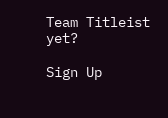Team Titleist yet?

Sign Up